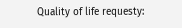Quality of life requesty: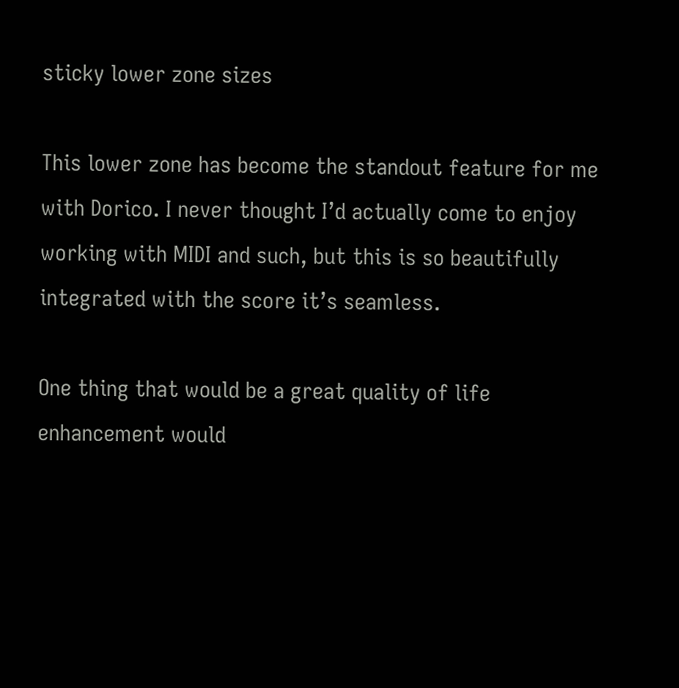sticky lower zone sizes

This lower zone has become the standout feature for me with Dorico. I never thought I’d actually come to enjoy working with MIDI and such, but this is so beautifully integrated with the score it’s seamless.

One thing that would be a great quality of life enhancement would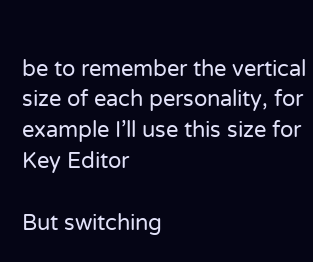be to remember the vertical size of each personality, for example I’ll use this size for Key Editor

But switching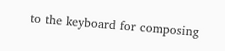to the keyboard for composing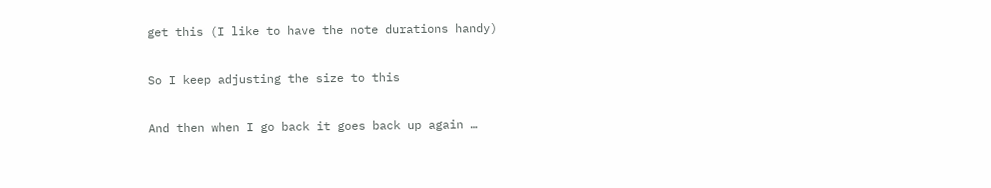get this (I like to have the note durations handy)

So I keep adjusting the size to this

And then when I go back it goes back up again …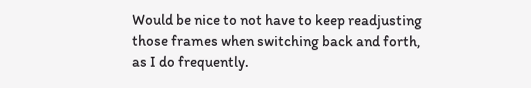Would be nice to not have to keep readjusting those frames when switching back and forth, as I do frequently.